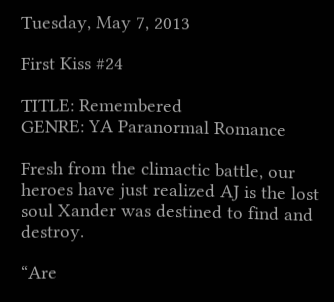Tuesday, May 7, 2013

First Kiss #24

TITLE: Remembered
GENRE: YA Paranormal Romance

Fresh from the climactic battle, our heroes have just realized AJ is the lost soul Xander was destined to find and destroy.

“Are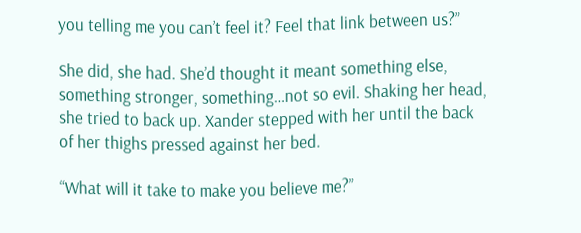you telling me you can’t feel it? Feel that link between us?”

She did, she had. She’d thought it meant something else, something stronger, something…not so evil. Shaking her head, she tried to back up. Xander stepped with her until the back of her thighs pressed against her bed.

“What will it take to make you believe me?”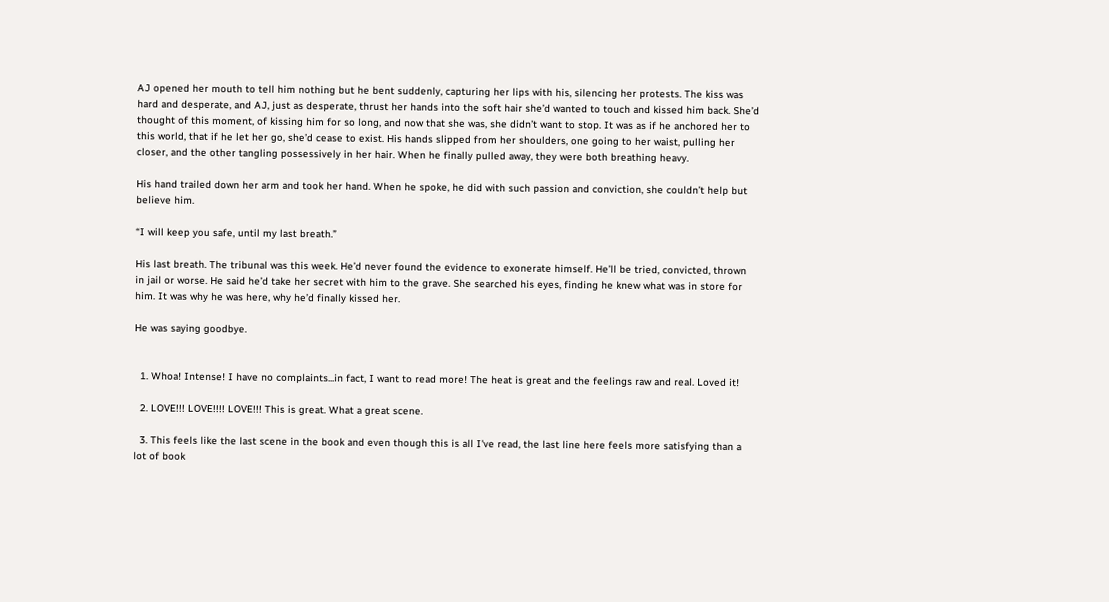AJ opened her mouth to tell him nothing but he bent suddenly, capturing her lips with his, silencing her protests. The kiss was hard and desperate, and AJ, just as desperate, thrust her hands into the soft hair she’d wanted to touch and kissed him back. She’d thought of this moment, of kissing him for so long, and now that she was, she didn’t want to stop. It was as if he anchored her to this world, that if he let her go, she’d cease to exist. His hands slipped from her shoulders, one going to her waist, pulling her closer, and the other tangling possessively in her hair. When he finally pulled away, they were both breathing heavy.

His hand trailed down her arm and took her hand. When he spoke, he did with such passion and conviction, she couldn’t help but believe him.

“I will keep you safe, until my last breath.”

His last breath. The tribunal was this week. He’d never found the evidence to exonerate himself. He’ll be tried, convicted, thrown in jail or worse. He said he’d take her secret with him to the grave. She searched his eyes, finding he knew what was in store for him. It was why he was here, why he’d finally kissed her.

He was saying goodbye.


  1. Whoa! Intense! I have no complaints...in fact, I want to read more! The heat is great and the feelings raw and real. Loved it!

  2. LOVE!!! LOVE!!!! LOVE!!! This is great. What a great scene.

  3. This feels like the last scene in the book and even though this is all I've read, the last line here feels more satisfying than a lot of book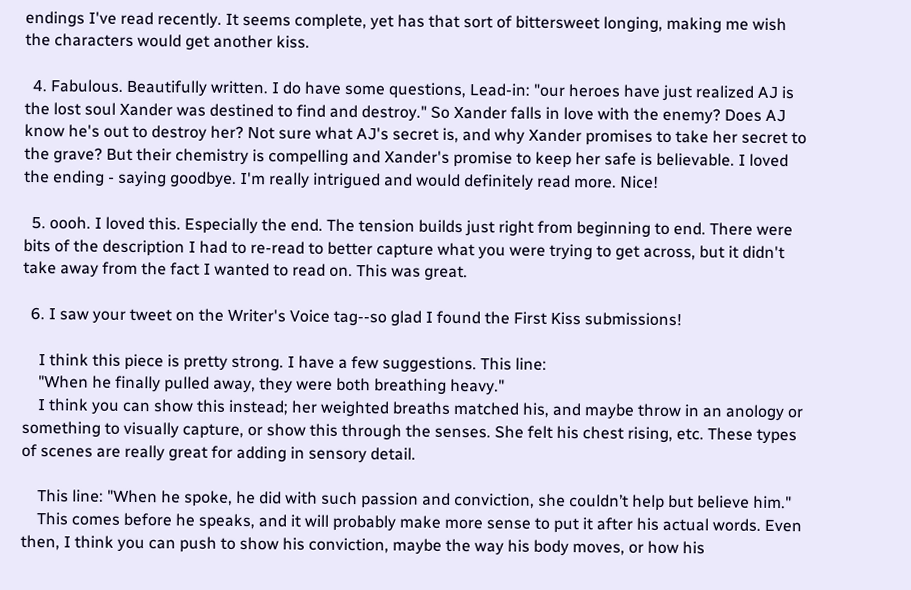endings I've read recently. It seems complete, yet has that sort of bittersweet longing, making me wish the characters would get another kiss.

  4. Fabulous. Beautifully written. I do have some questions, Lead-in: "our heroes have just realized AJ is the lost soul Xander was destined to find and destroy." So Xander falls in love with the enemy? Does AJ know he's out to destroy her? Not sure what AJ's secret is, and why Xander promises to take her secret to the grave? But their chemistry is compelling and Xander's promise to keep her safe is believable. I loved the ending - saying goodbye. I'm really intrigued and would definitely read more. Nice!

  5. oooh. I loved this. Especially the end. The tension builds just right from beginning to end. There were bits of the description I had to re-read to better capture what you were trying to get across, but it didn't take away from the fact I wanted to read on. This was great.

  6. I saw your tweet on the Writer's Voice tag--so glad I found the First Kiss submissions!

    I think this piece is pretty strong. I have a few suggestions. This line:
    "When he finally pulled away, they were both breathing heavy."
    I think you can show this instead; her weighted breaths matched his, and maybe throw in an anology or something to visually capture, or show this through the senses. She felt his chest rising, etc. These types of scenes are really great for adding in sensory detail.

    This line: "When he spoke, he did with such passion and conviction, she couldn’t help but believe him."
    This comes before he speaks, and it will probably make more sense to put it after his actual words. Even then, I think you can push to show his conviction, maybe the way his body moves, or how his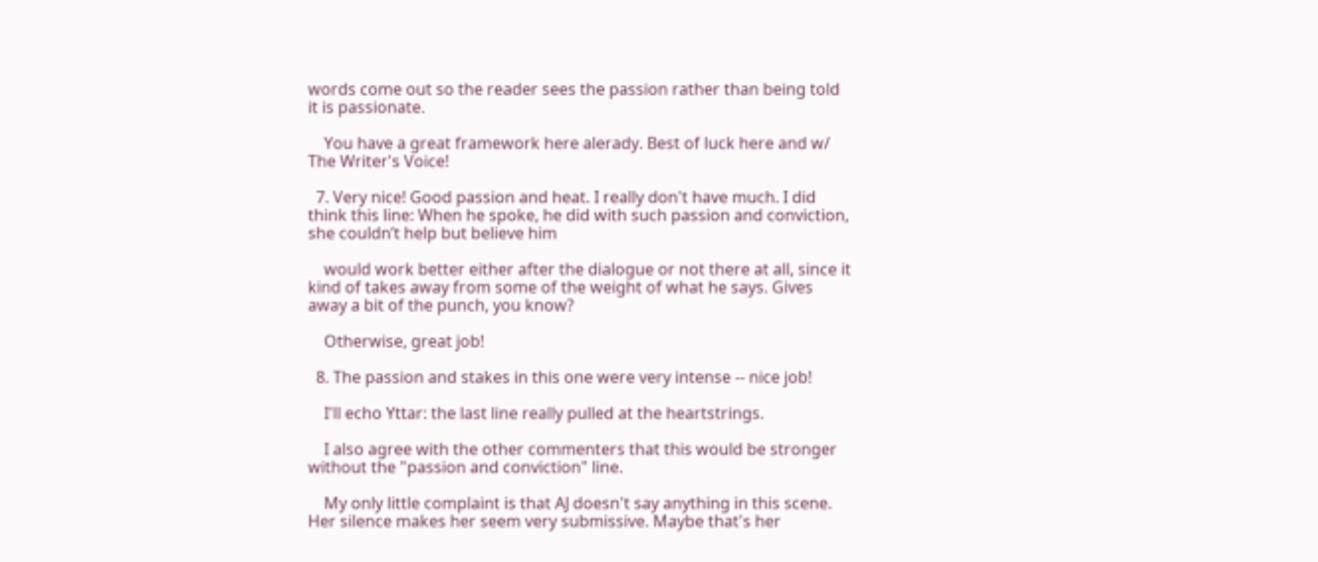words come out so the reader sees the passion rather than being told it is passionate.

    You have a great framework here alerady. Best of luck here and w/ The Writer's Voice!

  7. Very nice! Good passion and heat. I really don't have much. I did think this line: When he spoke, he did with such passion and conviction, she couldn’t help but believe him

    would work better either after the dialogue or not there at all, since it kind of takes away from some of the weight of what he says. Gives away a bit of the punch, you know?

    Otherwise, great job!

  8. The passion and stakes in this one were very intense -- nice job!

    I'll echo Yttar: the last line really pulled at the heartstrings.

    I also agree with the other commenters that this would be stronger without the "passion and conviction" line.

    My only little complaint is that AJ doesn't say anything in this scene. Her silence makes her seem very submissive. Maybe that's her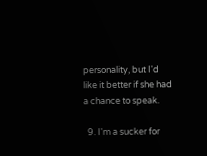personality, but I'd like it better if she had a chance to speak.

  9. I'm a sucker for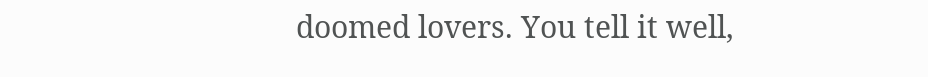doomed lovers. You tell it well,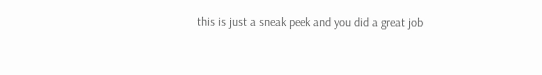this is just a sneak peek and you did a great job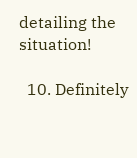detailing the situation!

  10. Definitely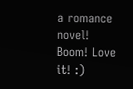a romance novel! Boom! Love it! :)